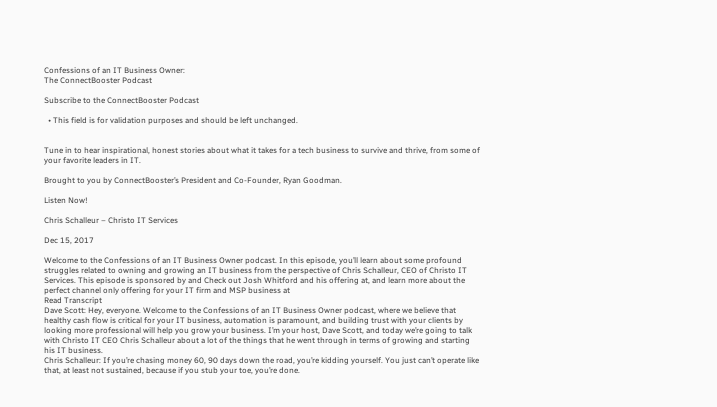Confessions of an IT Business Owner:
The ConnectBooster Podcast

Subscribe to the ConnectBooster Podcast

  • This field is for validation purposes and should be left unchanged.


Tune in to hear inspirational, honest stories about what it takes for a tech business to survive and thrive, from some of your favorite leaders in IT.

Brought to you by ConnectBooster’s President and Co-Founder, Ryan Goodman.

Listen Now!

Chris Schalleur – Christo IT Services

Dec 15, 2017

Welcome to the Confessions of an IT Business Owner podcast. In this episode, you’ll learn about some profound struggles related to owning and growing an IT business from the perspective of Chris Schalleur, CEO of Christo IT Services. This episode is sponsored by and Check out Josh Whitford and his offering at, and learn more about the perfect channel only offering for your IT firm and MSP business at
Read Transcript
Dave Scott: Hey, everyone. Welcome to the Confessions of an IT Business Owner podcast, where we believe that healthy cash flow is critical for your IT business, automation is paramount, and building trust with your clients by looking more professional will help you grow your business. I’m your host, Dave Scott, and today we’re going to talk with Christo IT CEO Chris Schalleur about a lot of the things that he went through in terms of growing and starting his IT business.
Chris Schalleur: If you’re chasing money 60, 90 days down the road, you’re kidding yourself. You just can’t operate like that, at least not sustained, because if you stub your toe, you’re done.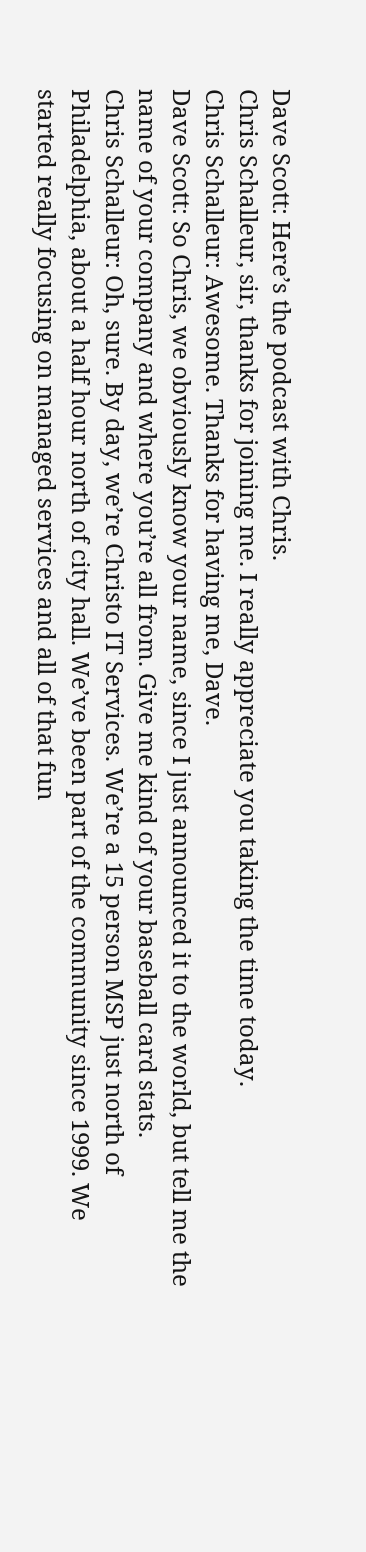Dave Scott: Here’s the podcast with Chris.
Chris Schalleur, sir, thanks for joining me. I really appreciate you taking the time today.
Chris Schalleur: Awesome. Thanks for having me, Dave.
Dave Scott: So Chris, we obviously know your name, since I just announced it to the world, but tell me the name of your company and where you’re all from. Give me kind of your baseball card stats.
Chris Schalleur: Oh, sure. By day, we’re Christo IT Services. We’re a 15 person MSP just north of Philadelphia, about a half hour north of city hall. We’ve been part of the community since 1999. We started really focusing on managed services and all of that fun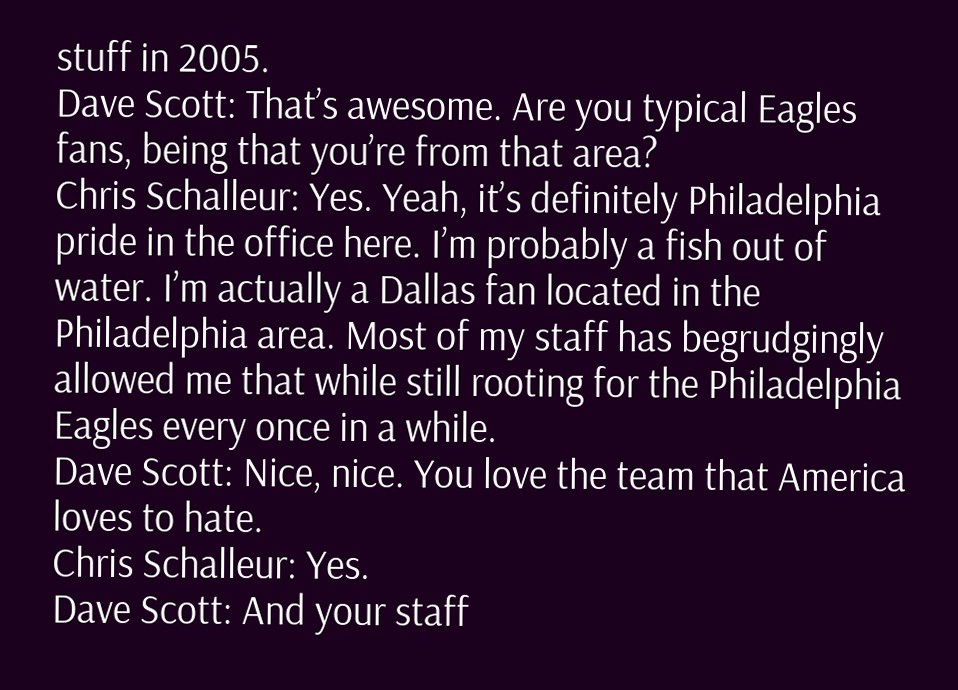stuff in 2005.
Dave Scott: That’s awesome. Are you typical Eagles fans, being that you’re from that area?
Chris Schalleur: Yes. Yeah, it’s definitely Philadelphia pride in the office here. I’m probably a fish out of water. I’m actually a Dallas fan located in the Philadelphia area. Most of my staff has begrudgingly allowed me that while still rooting for the Philadelphia Eagles every once in a while.
Dave Scott: Nice, nice. You love the team that America loves to hate.
Chris Schalleur: Yes.
Dave Scott: And your staff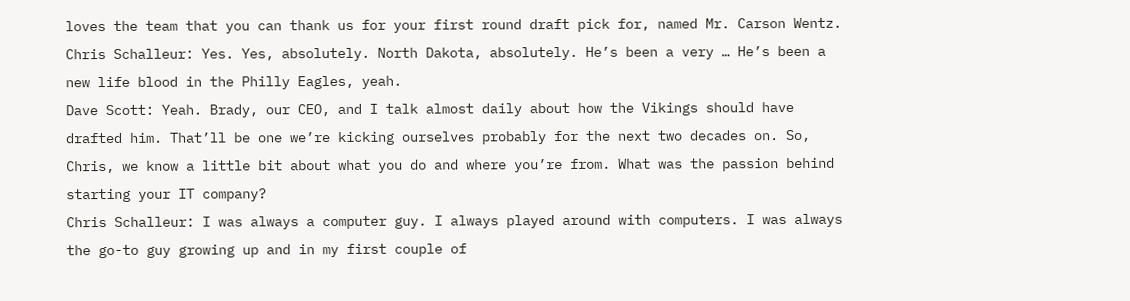loves the team that you can thank us for your first round draft pick for, named Mr. Carson Wentz.
Chris Schalleur: Yes. Yes, absolutely. North Dakota, absolutely. He’s been a very … He’s been a new life blood in the Philly Eagles, yeah.
Dave Scott: Yeah. Brady, our CEO, and I talk almost daily about how the Vikings should have drafted him. That’ll be one we’re kicking ourselves probably for the next two decades on. So, Chris, we know a little bit about what you do and where you’re from. What was the passion behind starting your IT company?
Chris Schalleur: I was always a computer guy. I always played around with computers. I was always the go-to guy growing up and in my first couple of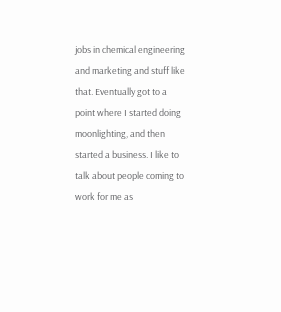jobs in chemical engineering and marketing and stuff like that. Eventually got to a point where I started doing moonlighting, and then started a business. I like to talk about people coming to work for me as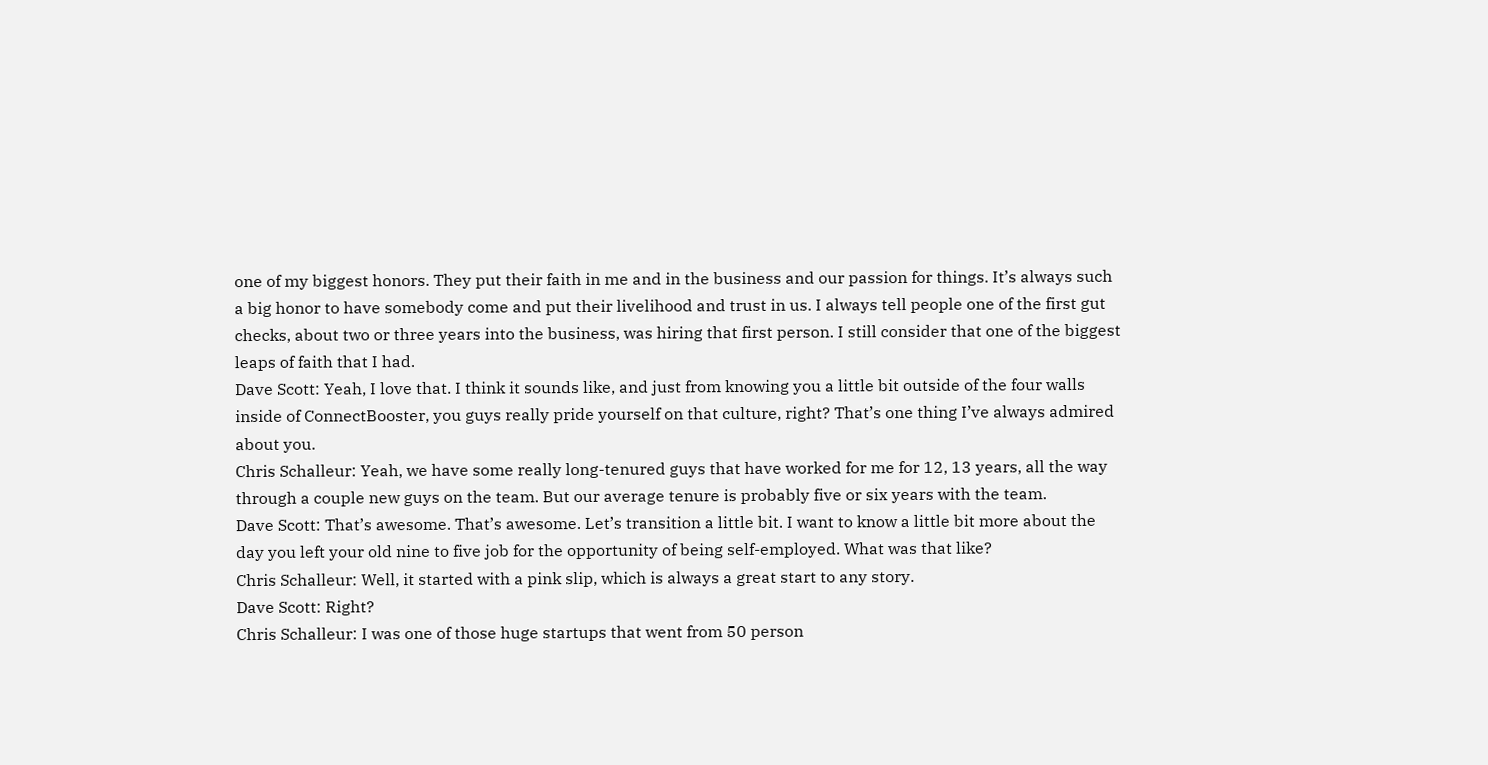one of my biggest honors. They put their faith in me and in the business and our passion for things. It’s always such a big honor to have somebody come and put their livelihood and trust in us. I always tell people one of the first gut checks, about two or three years into the business, was hiring that first person. I still consider that one of the biggest leaps of faith that I had.
Dave Scott: Yeah, I love that. I think it sounds like, and just from knowing you a little bit outside of the four walls inside of ConnectBooster, you guys really pride yourself on that culture, right? That’s one thing I’ve always admired about you.
Chris Schalleur: Yeah, we have some really long-tenured guys that have worked for me for 12, 13 years, all the way through a couple new guys on the team. But our average tenure is probably five or six years with the team.
Dave Scott: That’s awesome. That’s awesome. Let’s transition a little bit. I want to know a little bit more about the day you left your old nine to five job for the opportunity of being self-employed. What was that like?
Chris Schalleur: Well, it started with a pink slip, which is always a great start to any story.
Dave Scott: Right?
Chris Schalleur: I was one of those huge startups that went from 50 person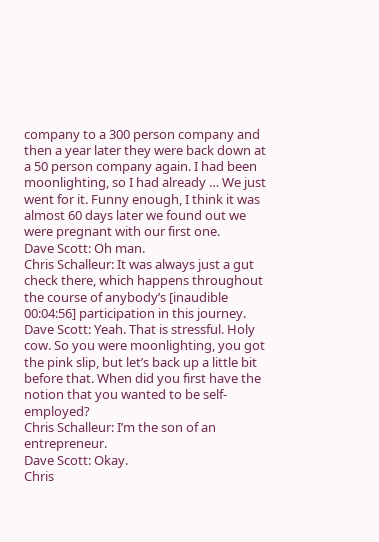company to a 300 person company and then a year later they were back down at a 50 person company again. I had been moonlighting, so I had already … We just went for it. Funny enough, I think it was almost 60 days later we found out we were pregnant with our first one.
Dave Scott: Oh man.
Chris Schalleur: It was always just a gut check there, which happens throughout the course of anybody’s [inaudible 00:04:56] participation in this journey.
Dave Scott: Yeah. That is stressful. Holy cow. So you were moonlighting, you got the pink slip, but let’s back up a little bit before that. When did you first have the notion that you wanted to be self-employed?
Chris Schalleur: I’m the son of an entrepreneur.
Dave Scott: Okay.
Chris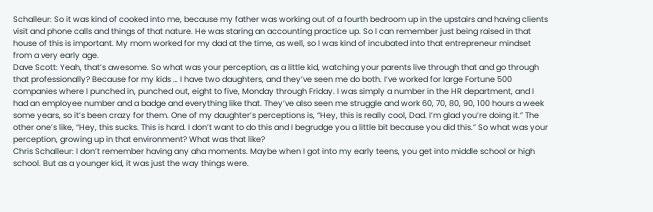Schalleur: So it was kind of cooked into me, because my father was working out of a fourth bedroom up in the upstairs and having clients visit and phone calls and things of that nature. He was staring an accounting practice up. So I can remember just being raised in that house of this is important. My mom worked for my dad at the time, as well, so I was kind of incubated into that entrepreneur mindset from a very early age.
Dave Scott: Yeah, that’s awesome. So what was your perception, as a little kid, watching your parents live through that and go through that professionally? Because for my kids … I have two daughters, and they’ve seen me do both. I’ve worked for large Fortune 500 companies where I punched in, punched out, eight to five, Monday through Friday. I was simply a number in the HR department, and I had an employee number and a badge and everything like that. They’ve also seen me struggle and work 60, 70, 80, 90, 100 hours a week some years, so it’s been crazy for them. One of my daughter’s perceptions is, “Hey, this is really cool, Dad. I’m glad you’re doing it.” The other one’s like, “Hey, this sucks. This is hard. I don’t want to do this and I begrudge you a little bit because you did this.” So what was your perception, growing up in that environment? What was that like?
Chris Schalleur: I don’t remember having any aha moments. Maybe when I got into my early teens, you get into middle school or high school. But as a younger kid, it was just the way things were.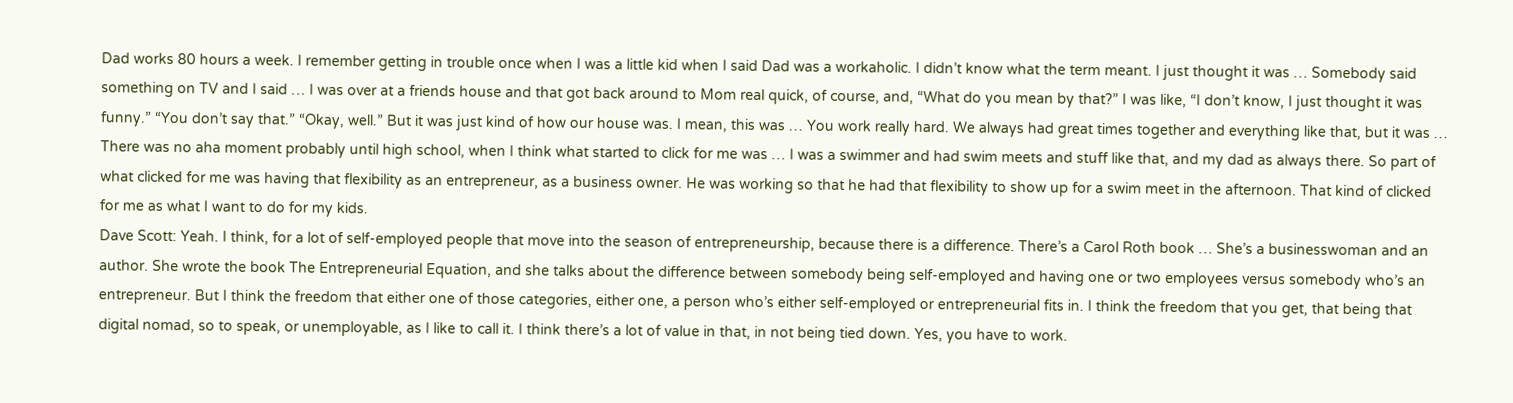Dad works 80 hours a week. I remember getting in trouble once when I was a little kid when I said Dad was a workaholic. I didn’t know what the term meant. I just thought it was … Somebody said something on TV and I said … I was over at a friends house and that got back around to Mom real quick, of course, and, “What do you mean by that?” I was like, “I don’t know, I just thought it was funny.” “You don’t say that.” “Okay, well.” But it was just kind of how our house was. I mean, this was … You work really hard. We always had great times together and everything like that, but it was …
There was no aha moment probably until high school, when I think what started to click for me was … I was a swimmer and had swim meets and stuff like that, and my dad as always there. So part of what clicked for me was having that flexibility as an entrepreneur, as a business owner. He was working so that he had that flexibility to show up for a swim meet in the afternoon. That kind of clicked for me as what I want to do for my kids.
Dave Scott: Yeah. I think, for a lot of self-employed people that move into the season of entrepreneurship, because there is a difference. There’s a Carol Roth book … She’s a businesswoman and an author. She wrote the book The Entrepreneurial Equation, and she talks about the difference between somebody being self-employed and having one or two employees versus somebody who’s an entrepreneur. But I think the freedom that either one of those categories, either one, a person who’s either self-employed or entrepreneurial fits in. I think the freedom that you get, that being that digital nomad, so to speak, or unemployable, as I like to call it. I think there’s a lot of value in that, in not being tied down. Yes, you have to work.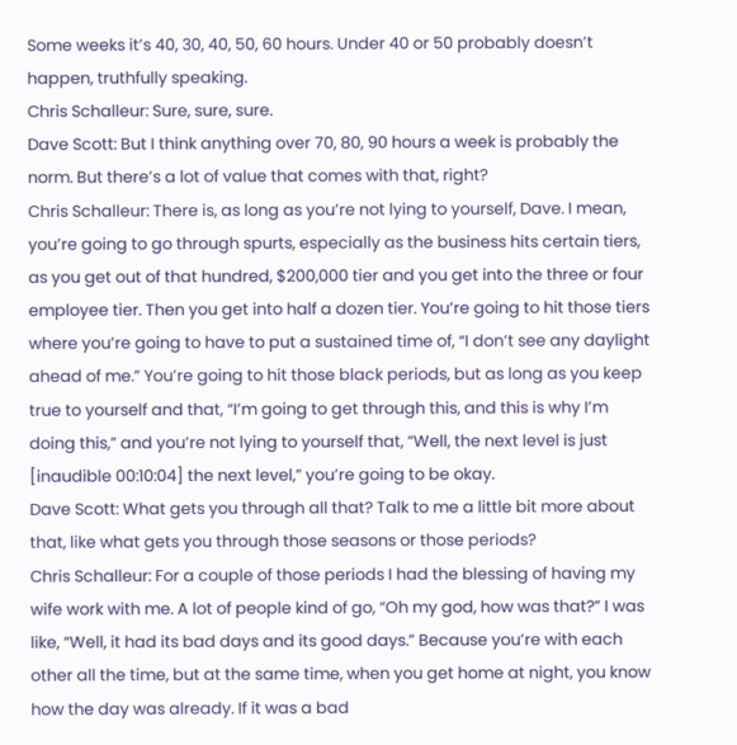Some weeks it’s 40, 30, 40, 50, 60 hours. Under 40 or 50 probably doesn’t happen, truthfully speaking.
Chris Schalleur: Sure, sure, sure.
Dave Scott: But I think anything over 70, 80, 90 hours a week is probably the norm. But there’s a lot of value that comes with that, right?
Chris Schalleur: There is, as long as you’re not lying to yourself, Dave. I mean, you’re going to go through spurts, especially as the business hits certain tiers, as you get out of that hundred, $200,000 tier and you get into the three or four employee tier. Then you get into half a dozen tier. You’re going to hit those tiers where you’re going to have to put a sustained time of, “I don’t see any daylight ahead of me.” You’re going to hit those black periods, but as long as you keep true to yourself and that, “I’m going to get through this, and this is why I’m doing this,” and you’re not lying to yourself that, “Well, the next level is just [inaudible 00:10:04] the next level,” you’re going to be okay.
Dave Scott: What gets you through all that? Talk to me a little bit more about that, like what gets you through those seasons or those periods?
Chris Schalleur: For a couple of those periods I had the blessing of having my wife work with me. A lot of people kind of go, “Oh my god, how was that?” I was like, “Well, it had its bad days and its good days.” Because you’re with each other all the time, but at the same time, when you get home at night, you know how the day was already. If it was a bad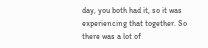day, you both had it, so it was experiencing that together. So there was a lot of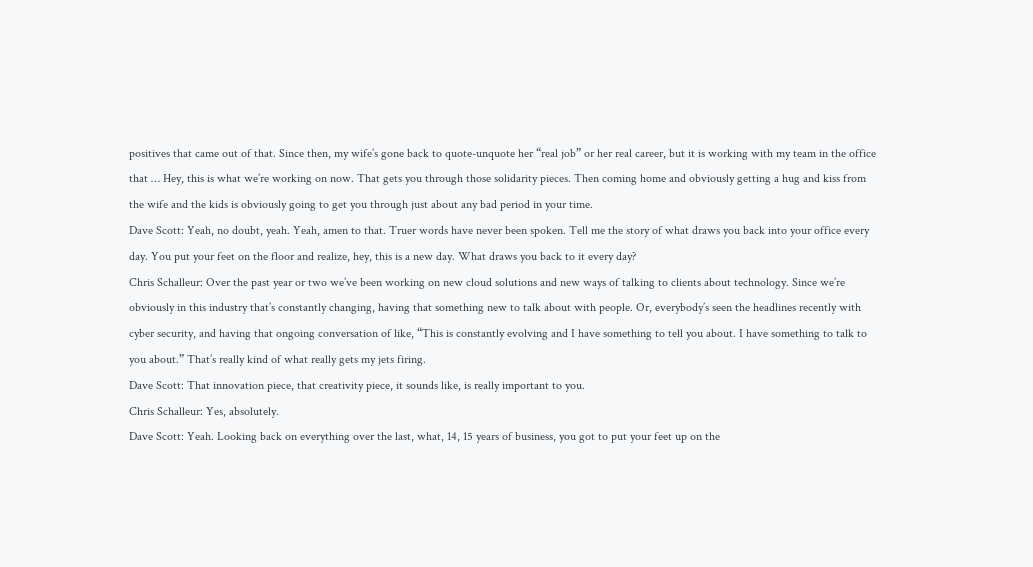positives that came out of that. Since then, my wife’s gone back to quote-unquote her “real job” or her real career, but it is working with my team in the office that … Hey, this is what we’re working on now. That gets you through those solidarity pieces. Then coming home and obviously getting a hug and kiss from the wife and the kids is obviously going to get you through just about any bad period in your time.
Dave Scott: Yeah, no doubt, yeah. Yeah, amen to that. Truer words have never been spoken. Tell me the story of what draws you back into your office every day. You put your feet on the floor and realize, hey, this is a new day. What draws you back to it every day?
Chris Schalleur: Over the past year or two we’ve been working on new cloud solutions and new ways of talking to clients about technology. Since we’re obviously in this industry that’s constantly changing, having that something new to talk about with people. Or, everybody’s seen the headlines recently with cyber security, and having that ongoing conversation of like, “This is constantly evolving and I have something to tell you about. I have something to talk to you about.” That’s really kind of what really gets my jets firing.
Dave Scott: That innovation piece, that creativity piece, it sounds like, is really important to you.
Chris Schalleur: Yes, absolutely.
Dave Scott: Yeah. Looking back on everything over the last, what, 14, 15 years of business, you got to put your feet up on the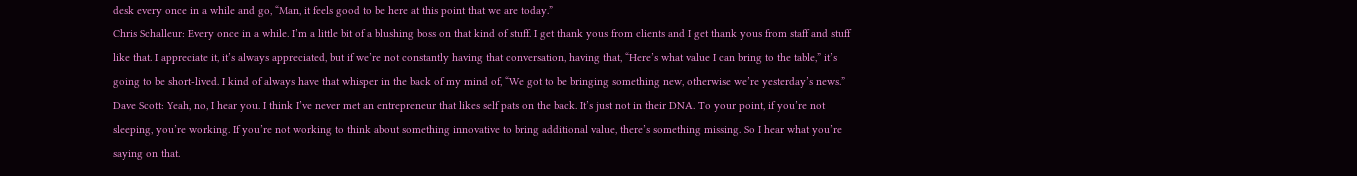desk every once in a while and go, “Man, it feels good to be here at this point that we are today.”
Chris Schalleur: Every once in a while. I’m a little bit of a blushing boss on that kind of stuff. I get thank yous from clients and I get thank yous from staff and stuff like that. I appreciate it, it’s always appreciated, but if we’re not constantly having that conversation, having that, “Here’s what value I can bring to the table,” it’s going to be short-lived. I kind of always have that whisper in the back of my mind of, “We got to be bringing something new, otherwise we’re yesterday’s news.”
Dave Scott: Yeah, no, I hear you. I think I’ve never met an entrepreneur that likes self pats on the back. It’s just not in their DNA. To your point, if you’re not sleeping, you’re working. If you’re not working to think about something innovative to bring additional value, there’s something missing. So I hear what you’re saying on that.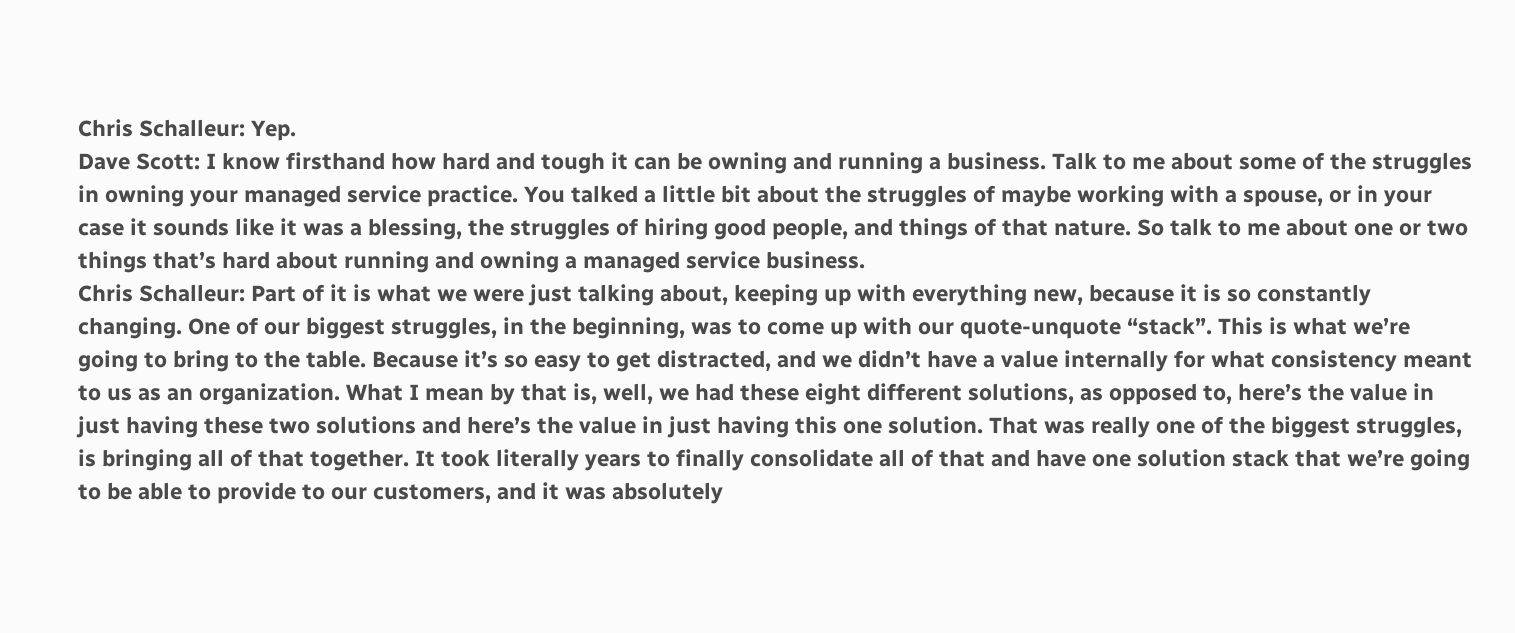Chris Schalleur: Yep.
Dave Scott: I know firsthand how hard and tough it can be owning and running a business. Talk to me about some of the struggles in owning your managed service practice. You talked a little bit about the struggles of maybe working with a spouse, or in your case it sounds like it was a blessing, the struggles of hiring good people, and things of that nature. So talk to me about one or two things that’s hard about running and owning a managed service business.
Chris Schalleur: Part of it is what we were just talking about, keeping up with everything new, because it is so constantly changing. One of our biggest struggles, in the beginning, was to come up with our quote-unquote “stack”. This is what we’re going to bring to the table. Because it’s so easy to get distracted, and we didn’t have a value internally for what consistency meant to us as an organization. What I mean by that is, well, we had these eight different solutions, as opposed to, here’s the value in just having these two solutions and here’s the value in just having this one solution. That was really one of the biggest struggles, is bringing all of that together. It took literally years to finally consolidate all of that and have one solution stack that we’re going to be able to provide to our customers, and it was absolutely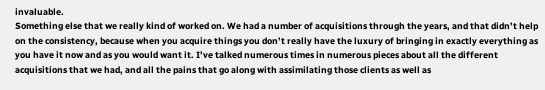invaluable.
Something else that we really kind of worked on. We had a number of acquisitions through the years, and that didn’t help on the consistency, because when you acquire things you don’t really have the luxury of bringing in exactly everything as you have it now and as you would want it. I’ve talked numerous times in numerous pieces about all the different acquisitions that we had, and all the pains that go along with assimilating those clients as well as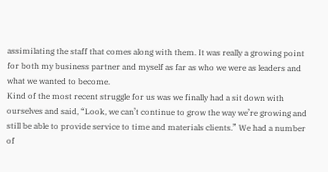assimilating the staff that comes along with them. It was really a growing point for both my business partner and myself as far as who we were as leaders and what we wanted to become.
Kind of the most recent struggle for us was we finally had a sit down with ourselves and said, “Look, we can’t continue to grow the way we’re growing and still be able to provide service to time and materials clients.” We had a number of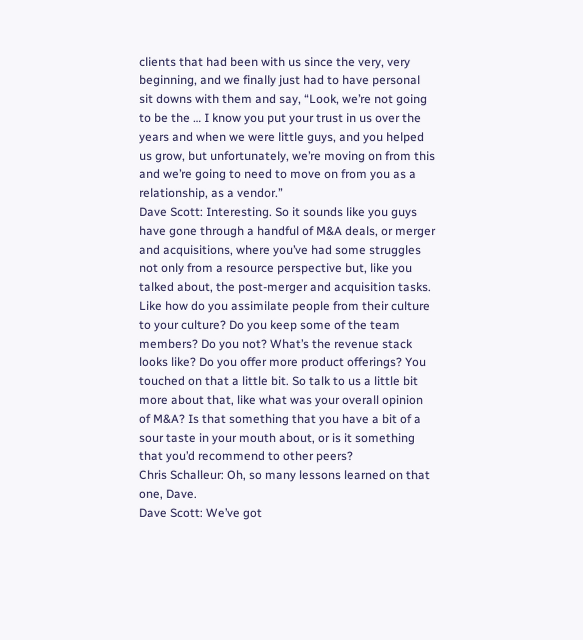clients that had been with us since the very, very beginning, and we finally just had to have personal sit downs with them and say, “Look, we’re not going to be the … I know you put your trust in us over the years and when we were little guys, and you helped us grow, but unfortunately, we’re moving on from this and we’re going to need to move on from you as a relationship, as a vendor.”
Dave Scott: Interesting. So it sounds like you guys have gone through a handful of M&A deals, or merger and acquisitions, where you’ve had some struggles not only from a resource perspective but, like you talked about, the post-merger and acquisition tasks. Like how do you assimilate people from their culture to your culture? Do you keep some of the team members? Do you not? What’s the revenue stack looks like? Do you offer more product offerings? You touched on that a little bit. So talk to us a little bit more about that, like what was your overall opinion of M&A? Is that something that you have a bit of a sour taste in your mouth about, or is it something that you’d recommend to other peers?
Chris Schalleur: Oh, so many lessons learned on that one, Dave.
Dave Scott: We’ve got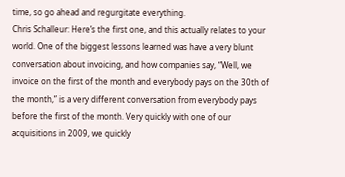time, so go ahead and regurgitate everything.
Chris Schalleur: Here’s the first one, and this actually relates to your world. One of the biggest lessons learned was have a very blunt conversation about invoicing, and how companies say, “Well, we invoice on the first of the month and everybody pays on the 30th of the month,” is a very different conversation from everybody pays before the first of the month. Very quickly with one of our acquisitions in 2009, we quickly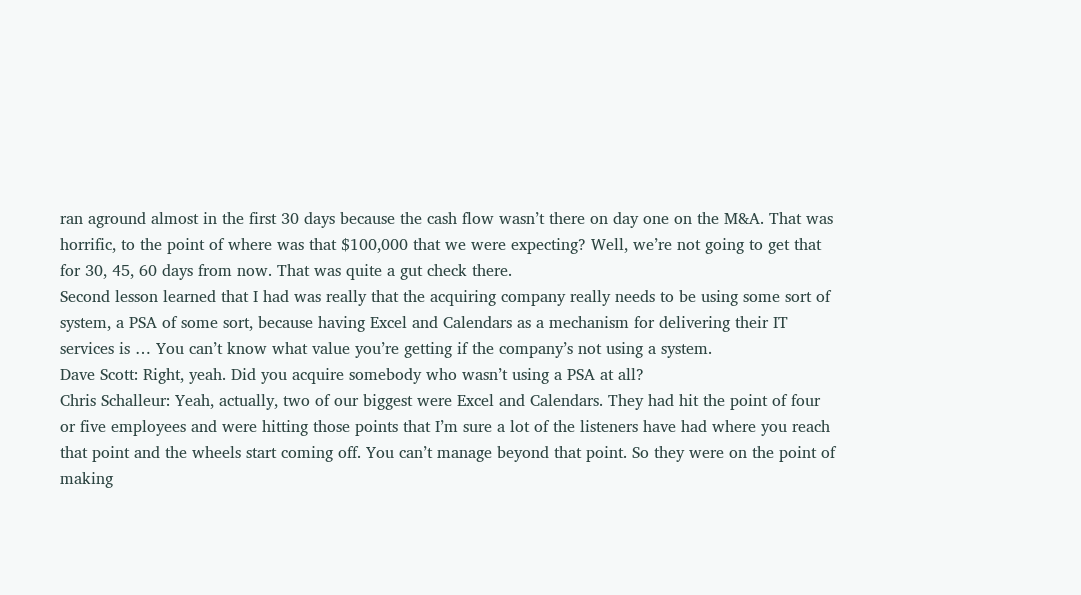ran aground almost in the first 30 days because the cash flow wasn’t there on day one on the M&A. That was horrific, to the point of where was that $100,000 that we were expecting? Well, we’re not going to get that for 30, 45, 60 days from now. That was quite a gut check there.
Second lesson learned that I had was really that the acquiring company really needs to be using some sort of system, a PSA of some sort, because having Excel and Calendars as a mechanism for delivering their IT services is … You can’t know what value you’re getting if the company’s not using a system.
Dave Scott: Right, yeah. Did you acquire somebody who wasn’t using a PSA at all?
Chris Schalleur: Yeah, actually, two of our biggest were Excel and Calendars. They had hit the point of four or five employees and were hitting those points that I’m sure a lot of the listeners have had where you reach that point and the wheels start coming off. You can’t manage beyond that point. So they were on the point of making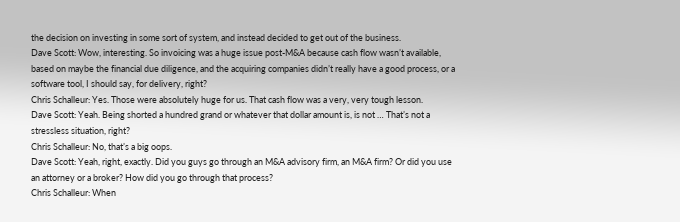the decision on investing in some sort of system, and instead decided to get out of the business.
Dave Scott: Wow, interesting. So invoicing was a huge issue post-M&A because cash flow wasn’t available, based on maybe the financial due diligence, and the acquiring companies didn’t really have a good process, or a software tool, I should say, for delivery, right?
Chris Schalleur: Yes. Those were absolutely huge for us. That cash flow was a very, very tough lesson.
Dave Scott: Yeah. Being shorted a hundred grand or whatever that dollar amount is, is not … That’s not a stressless situation, right?
Chris Schalleur: No, that’s a big oops.
Dave Scott: Yeah, right, exactly. Did you guys go through an M&A advisory firm, an M&A firm? Or did you use an attorney or a broker? How did you go through that process?
Chris Schalleur: When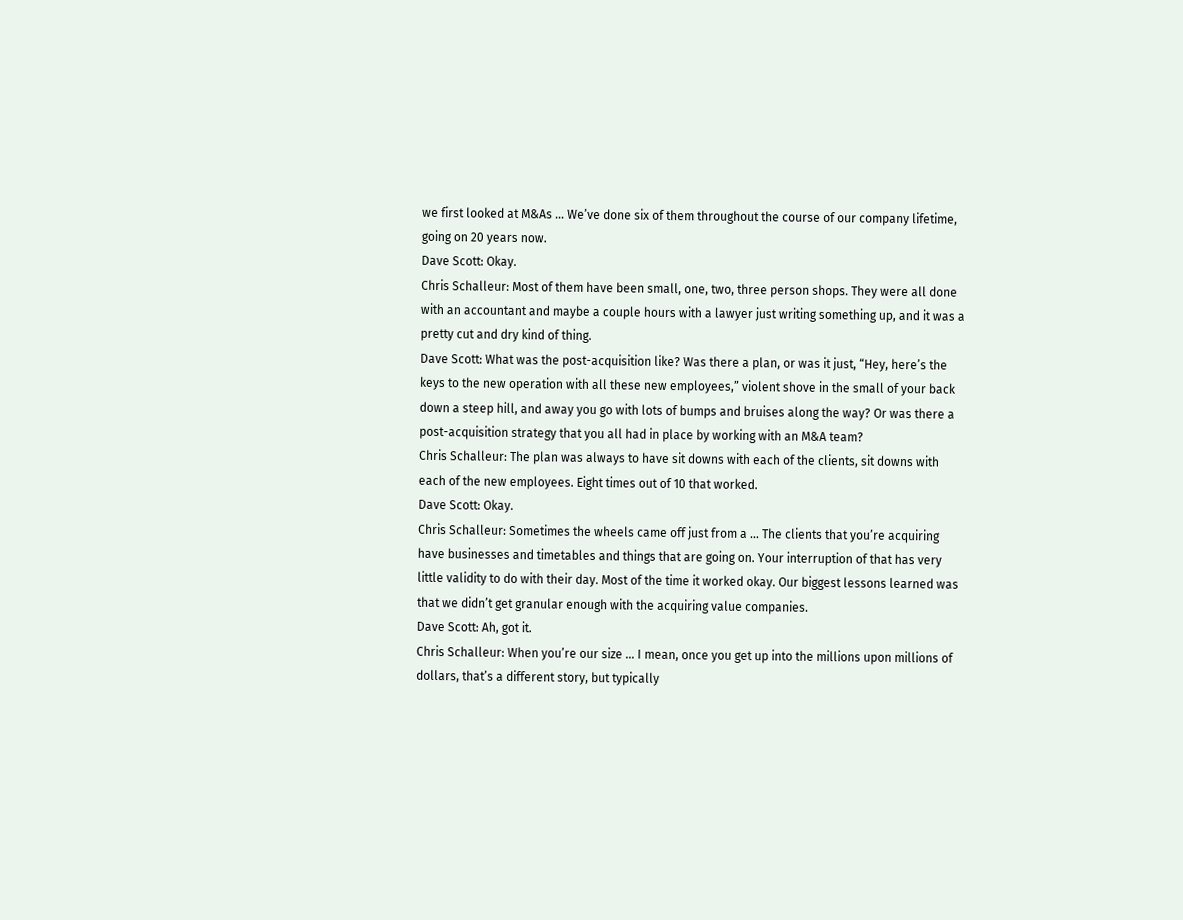we first looked at M&As … We’ve done six of them throughout the course of our company lifetime, going on 20 years now.
Dave Scott: Okay.
Chris Schalleur: Most of them have been small, one, two, three person shops. They were all done with an accountant and maybe a couple hours with a lawyer just writing something up, and it was a pretty cut and dry kind of thing.
Dave Scott: What was the post-acquisition like? Was there a plan, or was it just, “Hey, here’s the keys to the new operation with all these new employees,” violent shove in the small of your back down a steep hill, and away you go with lots of bumps and bruises along the way? Or was there a post-acquisition strategy that you all had in place by working with an M&A team?
Chris Schalleur: The plan was always to have sit downs with each of the clients, sit downs with each of the new employees. Eight times out of 10 that worked.
Dave Scott: Okay.
Chris Schalleur: Sometimes the wheels came off just from a … The clients that you’re acquiring have businesses and timetables and things that are going on. Your interruption of that has very little validity to do with their day. Most of the time it worked okay. Our biggest lessons learned was that we didn’t get granular enough with the acquiring value companies.
Dave Scott: Ah, got it.
Chris Schalleur: When you’re our size … I mean, once you get up into the millions upon millions of dollars, that’s a different story, but typically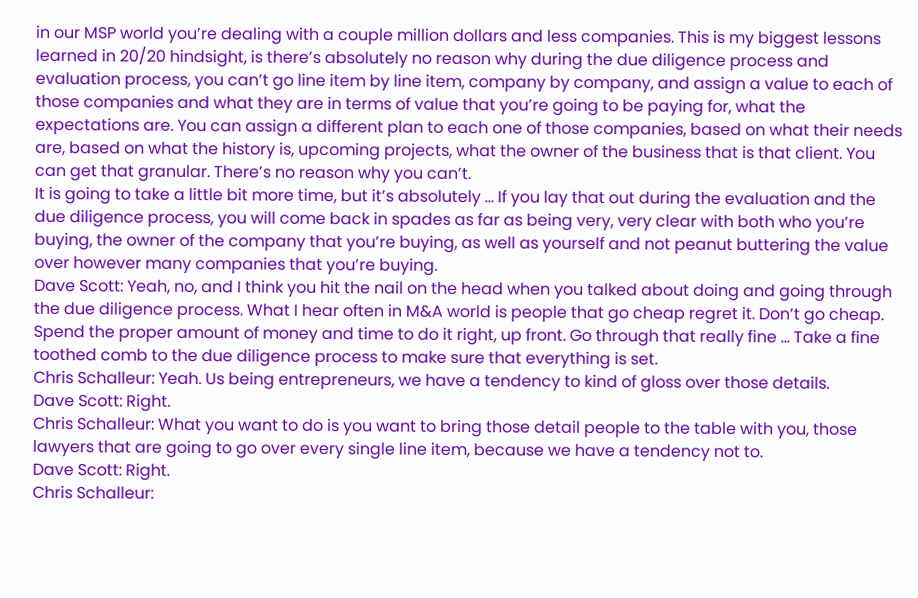in our MSP world you’re dealing with a couple million dollars and less companies. This is my biggest lessons learned in 20/20 hindsight, is there’s absolutely no reason why during the due diligence process and evaluation process, you can’t go line item by line item, company by company, and assign a value to each of those companies and what they are in terms of value that you’re going to be paying for, what the expectations are. You can assign a different plan to each one of those companies, based on what their needs are, based on what the history is, upcoming projects, what the owner of the business that is that client. You can get that granular. There’s no reason why you can’t.
It is going to take a little bit more time, but it’s absolutely … If you lay that out during the evaluation and the due diligence process, you will come back in spades as far as being very, very clear with both who you’re buying, the owner of the company that you’re buying, as well as yourself and not peanut buttering the value over however many companies that you’re buying.
Dave Scott: Yeah, no, and I think you hit the nail on the head when you talked about doing and going through the due diligence process. What I hear often in M&A world is people that go cheap regret it. Don’t go cheap. Spend the proper amount of money and time to do it right, up front. Go through that really fine … Take a fine toothed comb to the due diligence process to make sure that everything is set.
Chris Schalleur: Yeah. Us being entrepreneurs, we have a tendency to kind of gloss over those details.
Dave Scott: Right.
Chris Schalleur: What you want to do is you want to bring those detail people to the table with you, those lawyers that are going to go over every single line item, because we have a tendency not to.
Dave Scott: Right.
Chris Schalleur: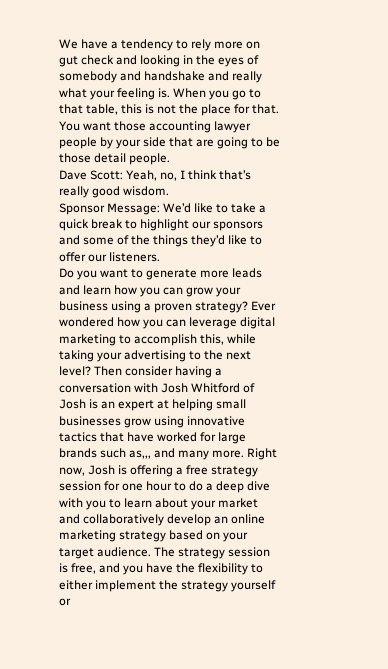We have a tendency to rely more on gut check and looking in the eyes of somebody and handshake and really what your feeling is. When you go to that table, this is not the place for that. You want those accounting lawyer people by your side that are going to be those detail people.
Dave Scott: Yeah, no, I think that’s really good wisdom.
Sponsor Message: We’d like to take a quick break to highlight our sponsors and some of the things they’d like to offer our listeners.
Do you want to generate more leads and learn how you can grow your business using a proven strategy? Ever wondered how you can leverage digital marketing to accomplish this, while taking your advertising to the next level? Then consider having a conversation with Josh Whitford of Josh is an expert at helping small businesses grow using innovative tactics that have worked for large brands such as,,, and many more. Right now, Josh is offering a free strategy session for one hour to do a deep dive with you to learn about your market and collaboratively develop an online marketing strategy based on your target audience. The strategy session is free, and you have the flexibility to either implement the strategy yourself or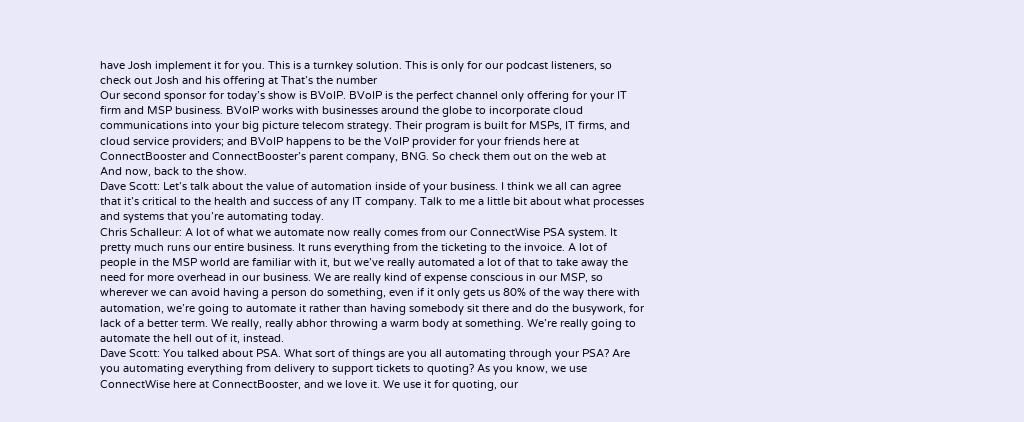have Josh implement it for you. This is a turnkey solution. This is only for our podcast listeners, so check out Josh and his offering at That’s the number
Our second sponsor for today’s show is BVoIP. BVoIP is the perfect channel only offering for your IT firm and MSP business. BVoIP works with businesses around the globe to incorporate cloud communications into your big picture telecom strategy. Their program is built for MSPs, IT firms, and cloud service providers; and BVoIP happens to be the VoIP provider for your friends here at ConnectBooster and ConnectBooster’s parent company, BNG. So check them out on the web at
And now, back to the show.
Dave Scott: Let’s talk about the value of automation inside of your business. I think we all can agree that it’s critical to the health and success of any IT company. Talk to me a little bit about what processes and systems that you’re automating today.
Chris Schalleur: A lot of what we automate now really comes from our ConnectWise PSA system. It pretty much runs our entire business. It runs everything from the ticketing to the invoice. A lot of people in the MSP world are familiar with it, but we’ve really automated a lot of that to take away the need for more overhead in our business. We are really kind of expense conscious in our MSP, so wherever we can avoid having a person do something, even if it only gets us 80% of the way there with automation, we’re going to automate it rather than having somebody sit there and do the busywork, for lack of a better term. We really, really abhor throwing a warm body at something. We’re really going to automate the hell out of it, instead.
Dave Scott: You talked about PSA. What sort of things are you all automating through your PSA? Are you automating everything from delivery to support tickets to quoting? As you know, we use ConnectWise here at ConnectBooster, and we love it. We use it for quoting, our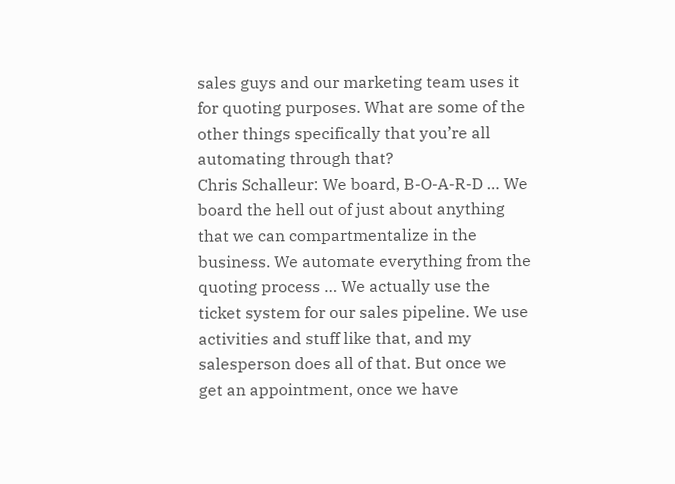sales guys and our marketing team uses it for quoting purposes. What are some of the other things specifically that you’re all automating through that?
Chris Schalleur: We board, B-O-A-R-D … We board the hell out of just about anything that we can compartmentalize in the business. We automate everything from the quoting process … We actually use the ticket system for our sales pipeline. We use activities and stuff like that, and my salesperson does all of that. But once we get an appointment, once we have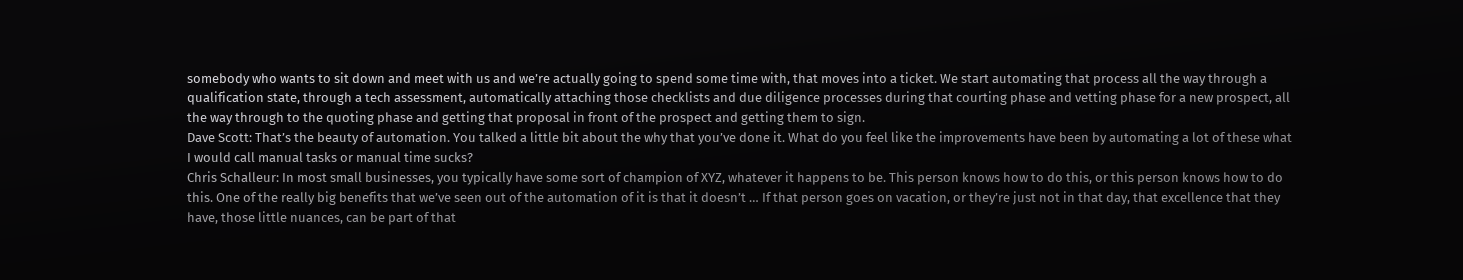somebody who wants to sit down and meet with us and we’re actually going to spend some time with, that moves into a ticket. We start automating that process all the way through a qualification state, through a tech assessment, automatically attaching those checklists and due diligence processes during that courting phase and vetting phase for a new prospect, all the way through to the quoting phase and getting that proposal in front of the prospect and getting them to sign.
Dave Scott: That’s the beauty of automation. You talked a little bit about the why that you’ve done it. What do you feel like the improvements have been by automating a lot of these what I would call manual tasks or manual time sucks?
Chris Schalleur: In most small businesses, you typically have some sort of champion of XYZ, whatever it happens to be. This person knows how to do this, or this person knows how to do this. One of the really big benefits that we’ve seen out of the automation of it is that it doesn’t … If that person goes on vacation, or they’re just not in that day, that excellence that they have, those little nuances, can be part of that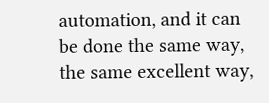automation, and it can be done the same way, the same excellent way,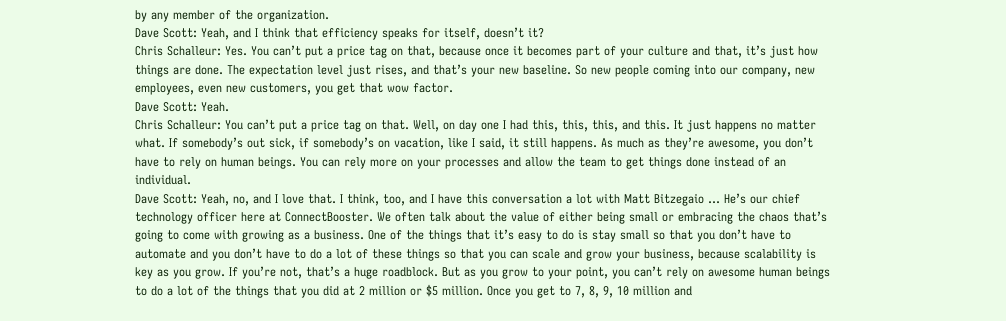by any member of the organization.
Dave Scott: Yeah, and I think that efficiency speaks for itself, doesn’t it?
Chris Schalleur: Yes. You can’t put a price tag on that, because once it becomes part of your culture and that, it’s just how things are done. The expectation level just rises, and that’s your new baseline. So new people coming into our company, new employees, even new customers, you get that wow factor.
Dave Scott: Yeah.
Chris Schalleur: You can’t put a price tag on that. Well, on day one I had this, this, this, and this. It just happens no matter what. If somebody’s out sick, if somebody’s on vacation, like I said, it still happens. As much as they’re awesome, you don’t have to rely on human beings. You can rely more on your processes and allow the team to get things done instead of an individual.
Dave Scott: Yeah, no, and I love that. I think, too, and I have this conversation a lot with Matt Bitzegaio … He’s our chief technology officer here at ConnectBooster. We often talk about the value of either being small or embracing the chaos that’s going to come with growing as a business. One of the things that it’s easy to do is stay small so that you don’t have to automate and you don’t have to do a lot of these things so that you can scale and grow your business, because scalability is key as you grow. If you’re not, that’s a huge roadblock. But as you grow to your point, you can’t rely on awesome human beings to do a lot of the things that you did at 2 million or $5 million. Once you get to 7, 8, 9, 10 million and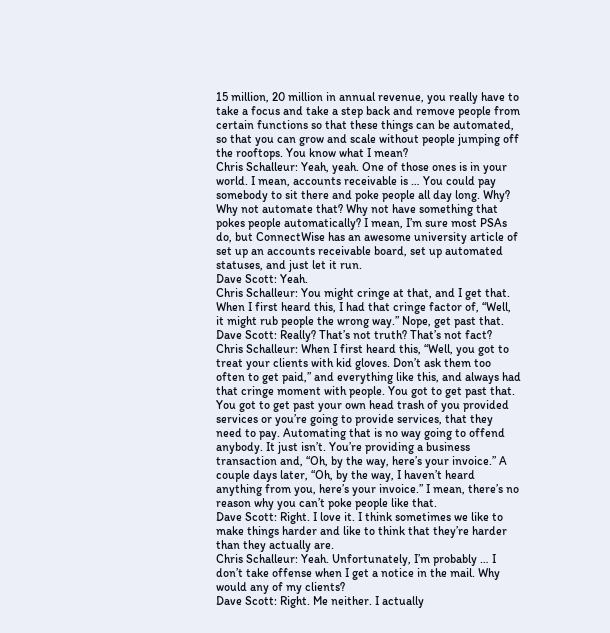15 million, 20 million in annual revenue, you really have to take a focus and take a step back and remove people from certain functions so that these things can be automated, so that you can grow and scale without people jumping off the rooftops. You know what I mean?
Chris Schalleur: Yeah, yeah. One of those ones is in your world. I mean, accounts receivable is … You could pay somebody to sit there and poke people all day long. Why? Why not automate that? Why not have something that pokes people automatically? I mean, I’m sure most PSAs do, but ConnectWise has an awesome university article of set up an accounts receivable board, set up automated statuses, and just let it run.
Dave Scott: Yeah.
Chris Schalleur: You might cringe at that, and I get that. When I first heard this, I had that cringe factor of, “Well, it might rub people the wrong way.” Nope, get past that.
Dave Scott: Really? That’s not truth? That’s not fact?
Chris Schalleur: When I first heard this, “Well, you got to treat your clients with kid gloves. Don’t ask them too often to get paid,” and everything like this, and always had that cringe moment with people. You got to get past that. You got to get past your own head trash of you provided services or you’re going to provide services, that they need to pay. Automating that is no way going to offend anybody. It just isn’t. You’re providing a business transaction and, “Oh, by the way, here’s your invoice.” A couple days later, “Oh, by the way, I haven’t heard anything from you, here’s your invoice.” I mean, there’s no reason why you can’t poke people like that.
Dave Scott: Right. I love it. I think sometimes we like to make things harder and like to think that they’re harder than they actually are.
Chris Schalleur: Yeah. Unfortunately, I’m probably … I don’t take offense when I get a notice in the mail. Why would any of my clients?
Dave Scott: Right. Me neither. I actually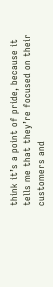think it’s a point of pride, because it tells me that they’re focused on their customers and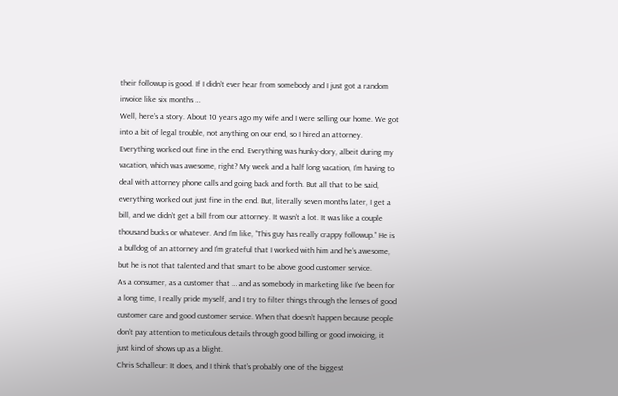their followup is good. If I didn’t ever hear from somebody and I just got a random invoice like six months …
Well, here’s a story. About 10 years ago my wife and I were selling our home. We got into a bit of legal trouble, not anything on our end, so I hired an attorney. Everything worked out fine in the end. Everything was hunky-dory, albeit during my vacation, which was awesome, right? My week and a half long vacation, I’m having to deal with attorney phone calls and going back and forth. But all that to be said, everything worked out just fine in the end. But, literally seven months later, I get a bill, and we didn’t get a bill from our attorney. It wasn’t a lot. It was like a couple thousand bucks or whatever. And I’m like, “This guy has really crappy followup.” He is a bulldog of an attorney and I’m grateful that I worked with him and he’s awesome, but he is not that talented and that smart to be above good customer service.
As a consumer, as a customer that … and as somebody in marketing like I’ve been for a long time, I really pride myself, and I try to filter things through the lenses of good customer care and good customer service. When that doesn’t happen because people don’t pay attention to meticulous details through good billing or good invoicing, it just kind of shows up as a blight.
Chris Schalleur: It does, and I think that’s probably one of the biggest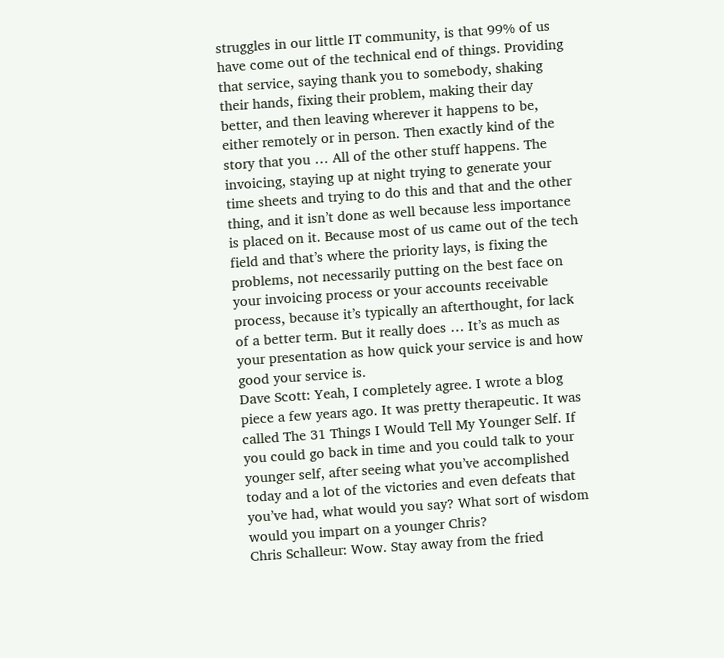struggles in our little IT community, is that 99% of us have come out of the technical end of things. Providing that service, saying thank you to somebody, shaking their hands, fixing their problem, making their day better, and then leaving wherever it happens to be, either remotely or in person. Then exactly kind of the story that you … All of the other stuff happens. The invoicing, staying up at night trying to generate your time sheets and trying to do this and that and the other thing, and it isn’t done as well because less importance is placed on it. Because most of us came out of the tech field and that’s where the priority lays, is fixing the problems, not necessarily putting on the best face on your invoicing process or your accounts receivable process, because it’s typically an afterthought, for lack of a better term. But it really does … It’s as much as your presentation as how quick your service is and how good your service is.
Dave Scott: Yeah, I completely agree. I wrote a blog piece a few years ago. It was pretty therapeutic. It was called The 31 Things I Would Tell My Younger Self. If you could go back in time and you could talk to your younger self, after seeing what you’ve accomplished today and a lot of the victories and even defeats that you’ve had, what would you say? What sort of wisdom would you impart on a younger Chris?
Chris Schalleur: Wow. Stay away from the fried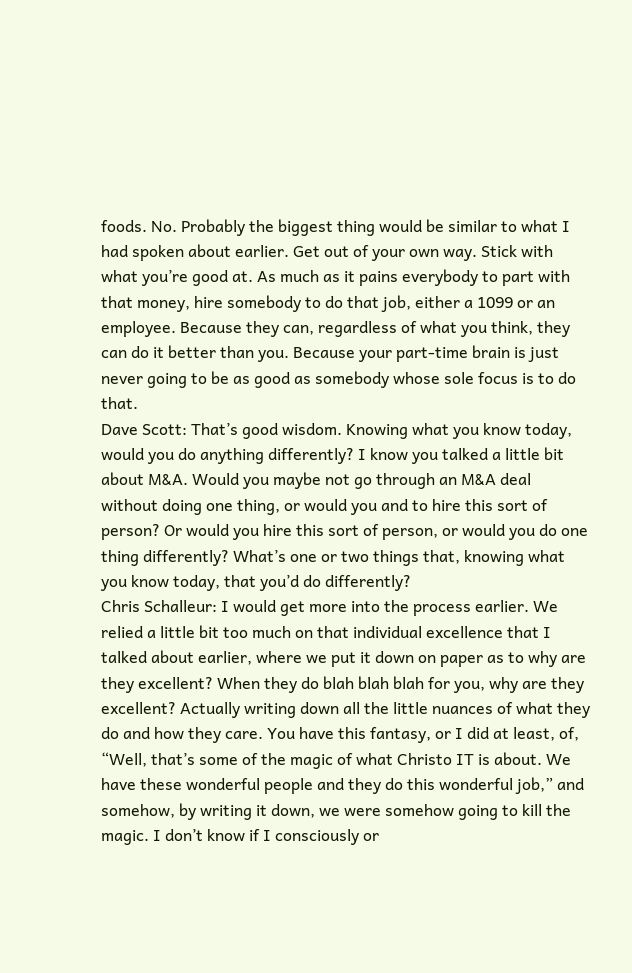foods. No. Probably the biggest thing would be similar to what I had spoken about earlier. Get out of your own way. Stick with what you’re good at. As much as it pains everybody to part with that money, hire somebody to do that job, either a 1099 or an employee. Because they can, regardless of what you think, they can do it better than you. Because your part-time brain is just never going to be as good as somebody whose sole focus is to do that.
Dave Scott: That’s good wisdom. Knowing what you know today, would you do anything differently? I know you talked a little bit about M&A. Would you maybe not go through an M&A deal without doing one thing, or would you and to hire this sort of person? Or would you hire this sort of person, or would you do one thing differently? What’s one or two things that, knowing what you know today, that you’d do differently?
Chris Schalleur: I would get more into the process earlier. We relied a little bit too much on that individual excellence that I talked about earlier, where we put it down on paper as to why are they excellent? When they do blah blah blah for you, why are they excellent? Actually writing down all the little nuances of what they do and how they care. You have this fantasy, or I did at least, of, “Well, that’s some of the magic of what Christo IT is about. We have these wonderful people and they do this wonderful job,” and somehow, by writing it down, we were somehow going to kill the magic. I don’t know if I consciously or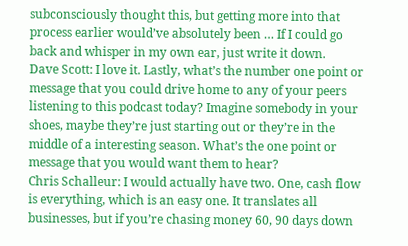subconsciously thought this, but getting more into that process earlier would’ve absolutely been … If I could go back and whisper in my own ear, just write it down.
Dave Scott: I love it. Lastly, what’s the number one point or message that you could drive home to any of your peers listening to this podcast today? Imagine somebody in your shoes, maybe they’re just starting out or they’re in the middle of a interesting season. What’s the one point or message that you would want them to hear?
Chris Schalleur: I would actually have two. One, cash flow is everything, which is an easy one. It translates all businesses, but if you’re chasing money 60, 90 days down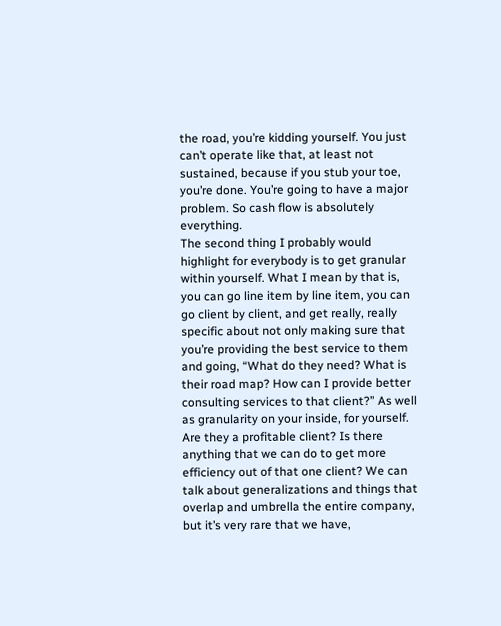the road, you’re kidding yourself. You just can’t operate like that, at least not sustained, because if you stub your toe, you’re done. You’re going to have a major problem. So cash flow is absolutely everything.
The second thing I probably would highlight for everybody is to get granular within yourself. What I mean by that is, you can go line item by line item, you can go client by client, and get really, really specific about not only making sure that you’re providing the best service to them and going, “What do they need? What is their road map? How can I provide better consulting services to that client?” As well as granularity on your inside, for yourself. Are they a profitable client? Is there anything that we can do to get more efficiency out of that one client? We can talk about generalizations and things that overlap and umbrella the entire company, but it’s very rare that we have,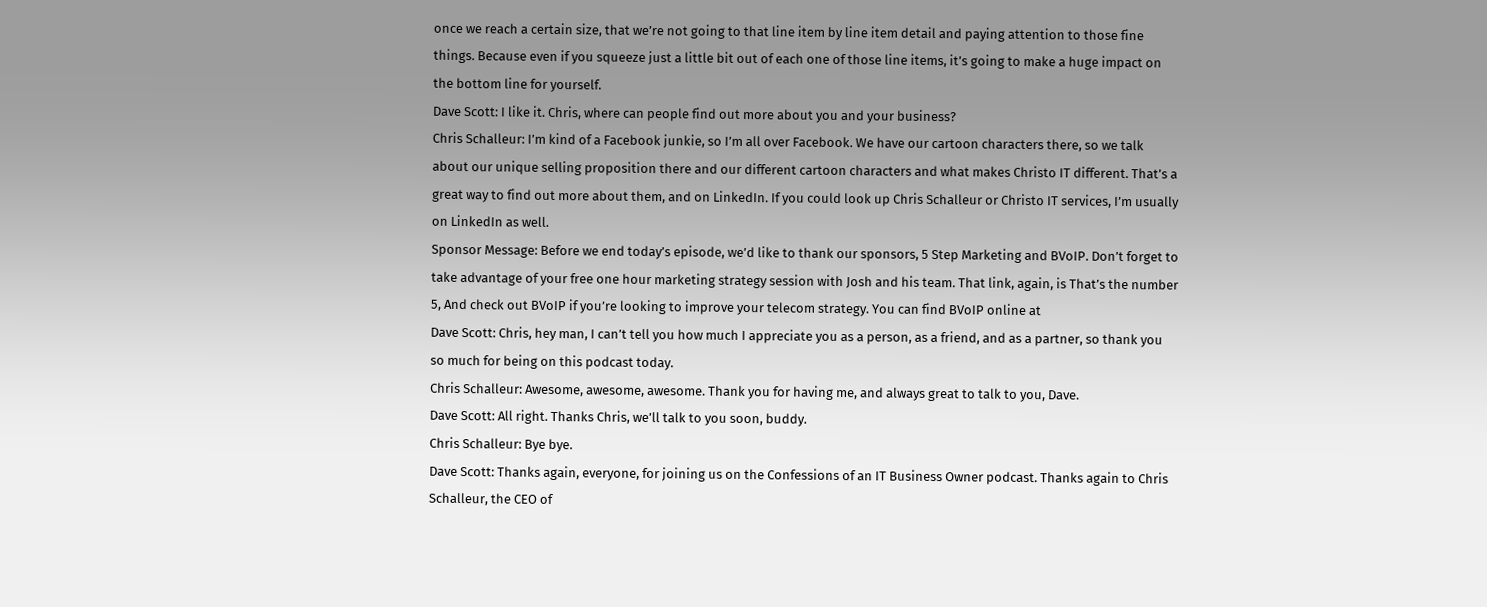once we reach a certain size, that we’re not going to that line item by line item detail and paying attention to those fine things. Because even if you squeeze just a little bit out of each one of those line items, it’s going to make a huge impact on the bottom line for yourself.
Dave Scott: I like it. Chris, where can people find out more about you and your business?
Chris Schalleur: I’m kind of a Facebook junkie, so I’m all over Facebook. We have our cartoon characters there, so we talk about our unique selling proposition there and our different cartoon characters and what makes Christo IT different. That’s a great way to find out more about them, and on LinkedIn. If you could look up Chris Schalleur or Christo IT services, I’m usually on LinkedIn as well.
Sponsor Message: Before we end today’s episode, we’d like to thank our sponsors, 5 Step Marketing and BVoIP. Don’t forget to take advantage of your free one hour marketing strategy session with Josh and his team. That link, again, is That’s the number 5, And check out BVoIP if you’re looking to improve your telecom strategy. You can find BVoIP online at
Dave Scott: Chris, hey man, I can’t tell you how much I appreciate you as a person, as a friend, and as a partner, so thank you so much for being on this podcast today.
Chris Schalleur: Awesome, awesome, awesome. Thank you for having me, and always great to talk to you, Dave.
Dave Scott: All right. Thanks Chris, we’ll talk to you soon, buddy.
Chris Schalleur: Bye bye.
Dave Scott: Thanks again, everyone, for joining us on the Confessions of an IT Business Owner podcast. Thanks again to Chris Schalleur, the CEO of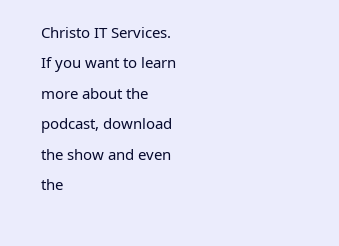Christo IT Services. If you want to learn more about the podcast, download the show and even the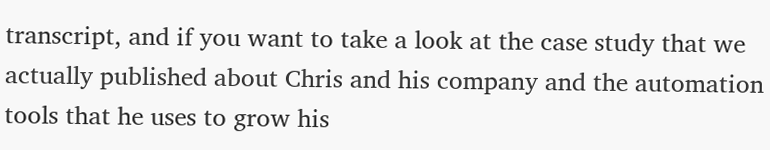transcript, and if you want to take a look at the case study that we actually published about Chris and his company and the automation tools that he uses to grow his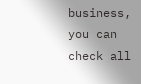business, you can check all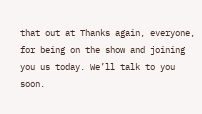that out at Thanks again, everyone, for being on the show and joining you us today. We’ll talk to you soon.